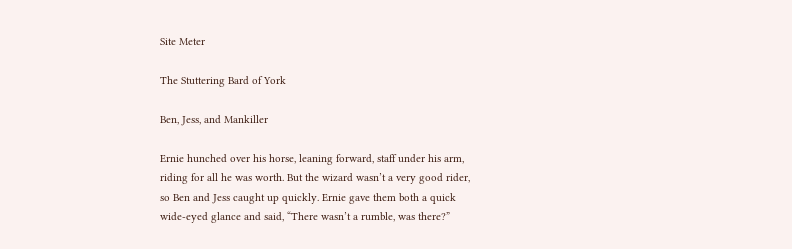Site Meter

The Stuttering Bard of York

Ben, Jess, and Mankiller

Ernie hunched over his horse, leaning forward, staff under his arm, riding for all he was worth. But the wizard wasn’t a very good rider, so Ben and Jess caught up quickly. Ernie gave them both a quick wide-eyed glance and said, “There wasn’t a rumble, was there?”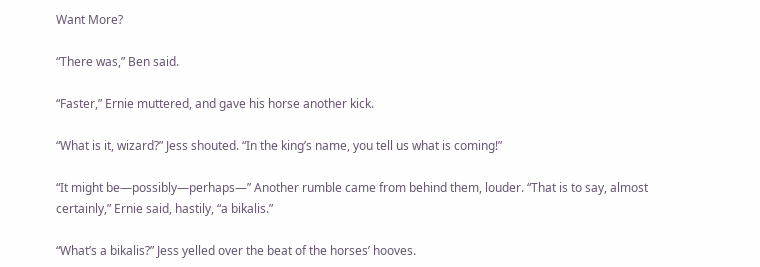Want More?

“There was,” Ben said.

“Faster,” Ernie muttered, and gave his horse another kick.

“What is it, wizard?” Jess shouted. “In the king’s name, you tell us what is coming!”

“It might be—possibly—perhaps—” Another rumble came from behind them, louder. “That is to say, almost certainly,” Ernie said, hastily, “a bikalis.”

“What’s a bikalis?” Jess yelled over the beat of the horses’ hooves.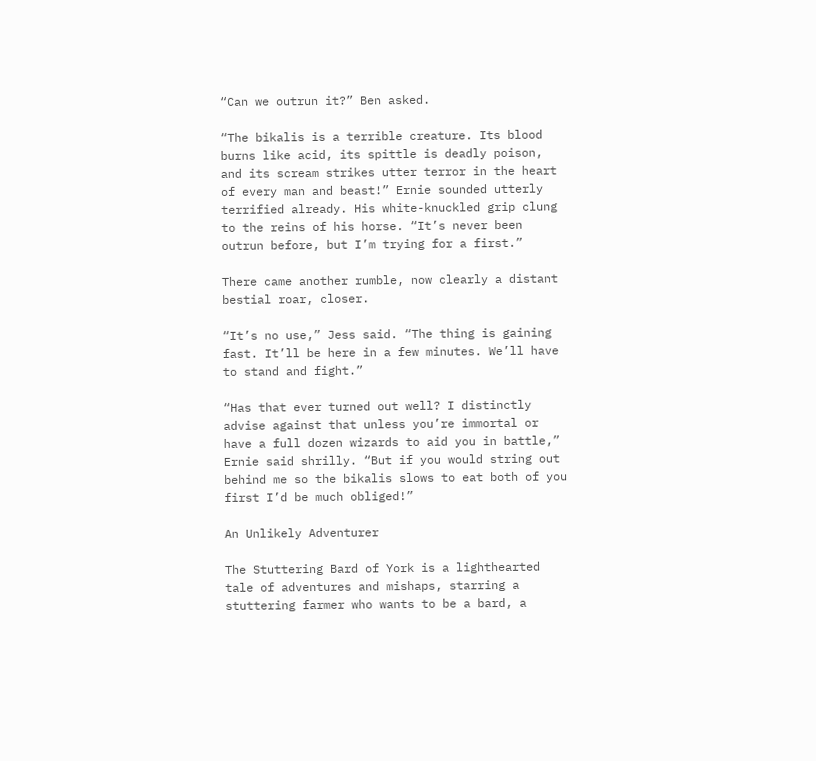“Can we outrun it?” Ben asked.

“The bikalis is a terrible creature. Its blood burns like acid, its spittle is deadly poison, and its scream strikes utter terror in the heart of every man and beast!” Ernie sounded utterly terrified already. His white-knuckled grip clung to the reins of his horse. “It’s never been outrun before, but I’m trying for a first.”

There came another rumble, now clearly a distant bestial roar, closer.

“It’s no use,” Jess said. “The thing is gaining fast. It’ll be here in a few minutes. We’ll have to stand and fight.”

“Has that ever turned out well? I distinctly advise against that unless you’re immortal or have a full dozen wizards to aid you in battle,” Ernie said shrilly. “But if you would string out behind me so the bikalis slows to eat both of you first I’d be much obliged!”

An Unlikely Adventurer

The Stuttering Bard of York is a lighthearted tale of adventures and mishaps, starring a stuttering farmer who wants to be a bard, a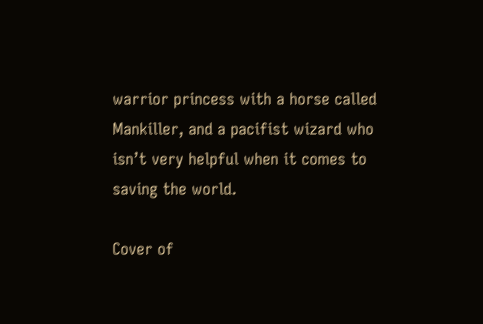warrior princess with a horse called Mankiller, and a pacifist wizard who isn’t very helpful when it comes to saving the world.

Cover of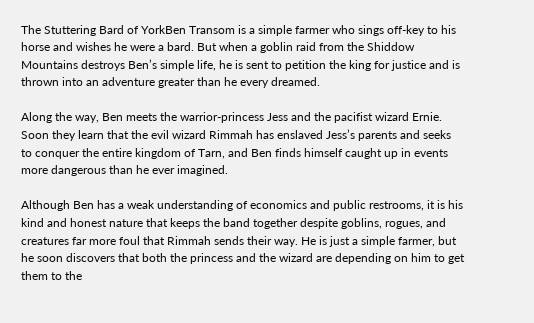The Stuttering Bard of YorkBen Transom is a simple farmer who sings off-key to his horse and wishes he were a bard. But when a goblin raid from the Shiddow Mountains destroys Ben’s simple life, he is sent to petition the king for justice and is thrown into an adventure greater than he every dreamed.

Along the way, Ben meets the warrior-princess Jess and the pacifist wizard Ernie. Soon they learn that the evil wizard Rimmah has enslaved Jess’s parents and seeks to conquer the entire kingdom of Tarn, and Ben finds himself caught up in events more dangerous than he ever imagined.

Although Ben has a weak understanding of economics and public restrooms, it is his kind and honest nature that keeps the band together despite goblins, rogues, and creatures far more foul that Rimmah sends their way. He is just a simple farmer, but he soon discovers that both the princess and the wizard are depending on him to get them to the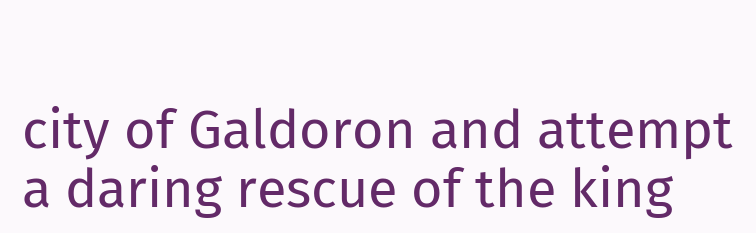city of Galdoron and attempt a daring rescue of the king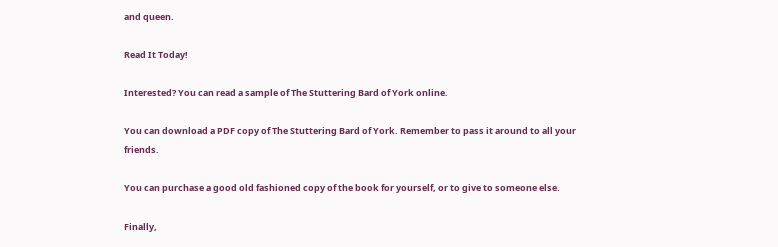and queen.

Read It Today!

Interested? You can read a sample of The Stuttering Bard of York online.

You can download a PDF copy of The Stuttering Bard of York. Remember to pass it around to all your friends.

You can purchase a good old fashioned copy of the book for yourself, or to give to someone else.

Finally,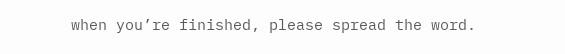when you’re finished, please spread the word.